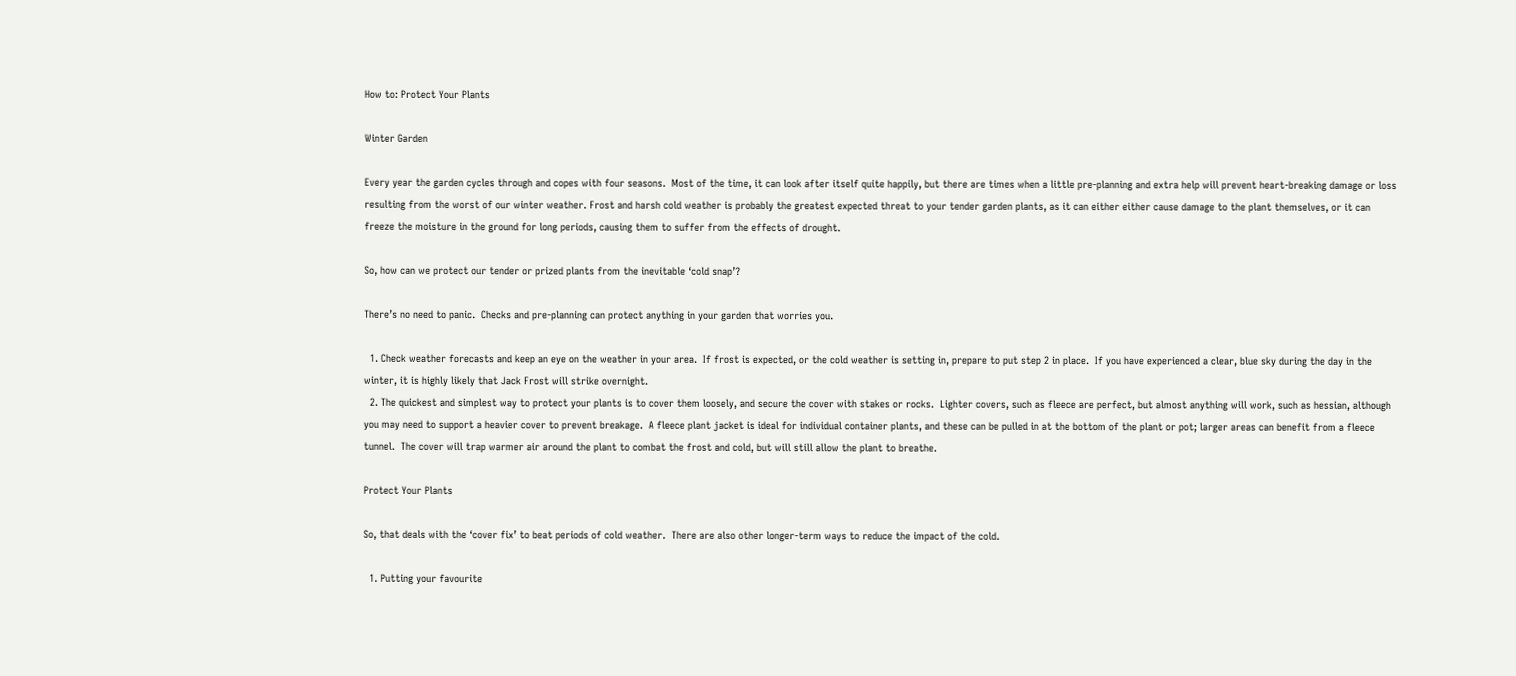How to: Protect Your Plants

Winter Garden

Every year the garden cycles through and copes with four seasons.  Most of the time, it can look after itself quite happily, but there are times when a little pre-planning and extra help will prevent heart-breaking damage or loss resulting from the worst of our winter weather. Frost and harsh cold weather is probably the greatest expected threat to your tender garden plants, as it can either either cause damage to the plant themselves, or it can freeze the moisture in the ground for long periods, causing them to suffer from the effects of drought.

So, how can we protect our tender or prized plants from the inevitable ‘cold snap’?

There’s no need to panic.  Checks and pre-planning can protect anything in your garden that worries you.

  1. Check weather forecasts and keep an eye on the weather in your area.  If frost is expected, or the cold weather is setting in, prepare to put step 2 in place.  If you have experienced a clear, blue sky during the day in the winter, it is highly likely that Jack Frost will strike overnight.
  2. The quickest and simplest way to protect your plants is to cover them loosely, and secure the cover with stakes or rocks.  Lighter covers, such as fleece are perfect, but almost anything will work, such as hessian, although you may need to support a heavier cover to prevent breakage.  A fleece plant jacket is ideal for individual container plants, and these can be pulled in at the bottom of the plant or pot; larger areas can benefit from a fleece tunnel.  The cover will trap warmer air around the plant to combat the frost and cold, but will still allow the plant to breathe.

Protect Your Plants

So, that deals with the ‘cover fix’ to beat periods of cold weather.  There are also other longer-term ways to reduce the impact of the cold.

  1. Putting your favourite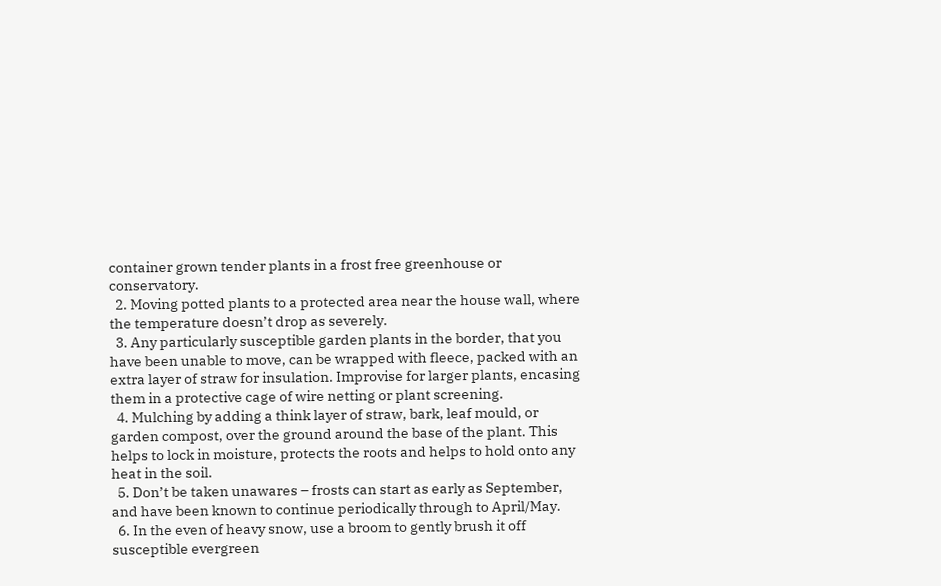container grown tender plants in a frost free greenhouse or conservatory.
  2. Moving potted plants to a protected area near the house wall, where the temperature doesn’t drop as severely.
  3. Any particularly susceptible garden plants in the border, that you have been unable to move, can be wrapped with fleece, packed with an extra layer of straw for insulation. Improvise for larger plants, encasing them in a protective cage of wire netting or plant screening.
  4. Mulching by adding a think layer of straw, bark, leaf mould, or garden compost, over the ground around the base of the plant. This helps to lock in moisture, protects the roots and helps to hold onto any heat in the soil.
  5. Don’t be taken unawares – frosts can start as early as September, and have been known to continue periodically through to April/May.
  6. In the even of heavy snow, use a broom to gently brush it off susceptible evergreen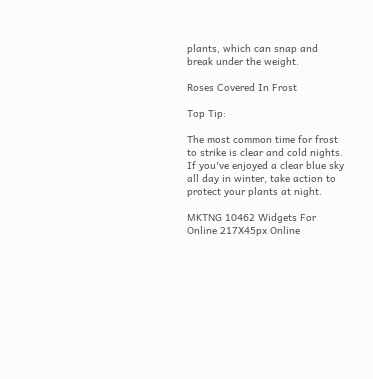plants, which can snap and break under the weight.

Roses Covered In Frost

Top Tip:

The most common time for frost to strike is clear and cold nights. If you've enjoyed a clear blue sky all day in winter, take action to protect your plants at night.

MKTNG 10462 Widgets For Online 217X45px Online